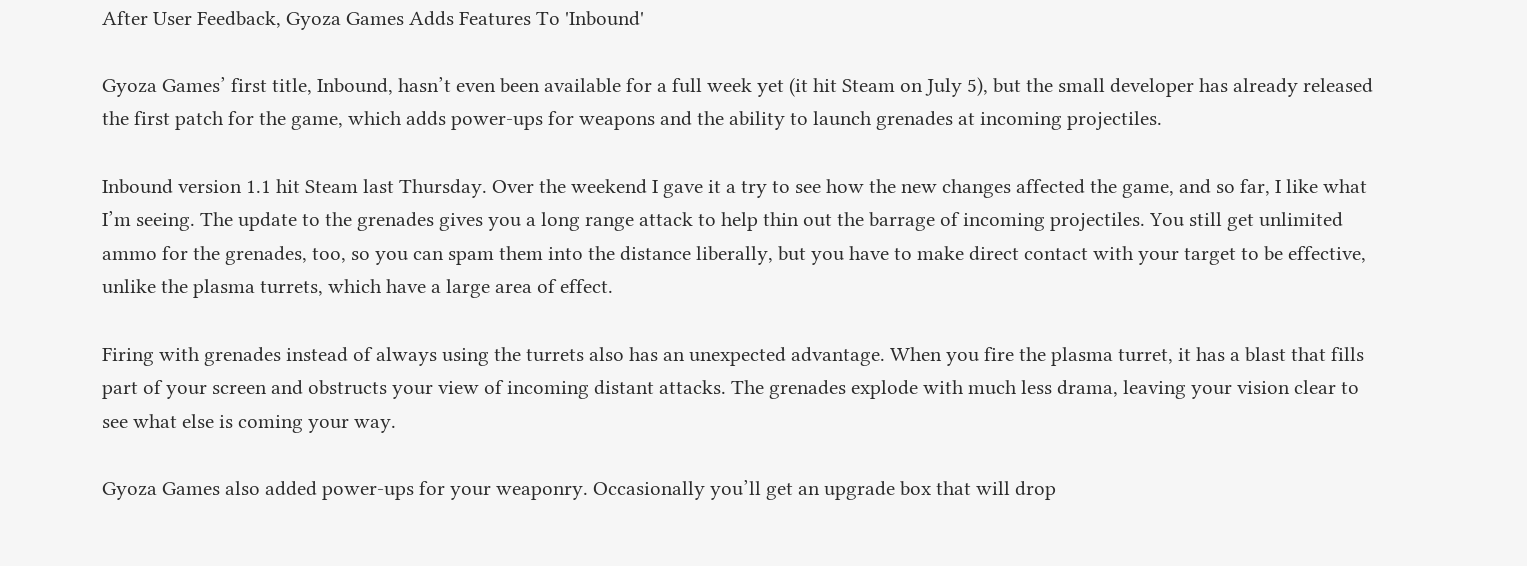After User Feedback, Gyoza Games Adds Features To 'Inbound'

Gyoza Games’ first title, Inbound, hasn’t even been available for a full week yet (it hit Steam on July 5), but the small developer has already released the first patch for the game, which adds power-ups for weapons and the ability to launch grenades at incoming projectiles.

Inbound version 1.1 hit Steam last Thursday. Over the weekend I gave it a try to see how the new changes affected the game, and so far, I like what I’m seeing. The update to the grenades gives you a long range attack to help thin out the barrage of incoming projectiles. You still get unlimited ammo for the grenades, too, so you can spam them into the distance liberally, but you have to make direct contact with your target to be effective, unlike the plasma turrets, which have a large area of effect.

Firing with grenades instead of always using the turrets also has an unexpected advantage. When you fire the plasma turret, it has a blast that fills part of your screen and obstructs your view of incoming distant attacks. The grenades explode with much less drama, leaving your vision clear to see what else is coming your way.

Gyoza Games also added power-ups for your weaponry. Occasionally you’ll get an upgrade box that will drop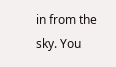in from the sky. You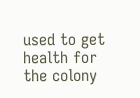used to get health for the colony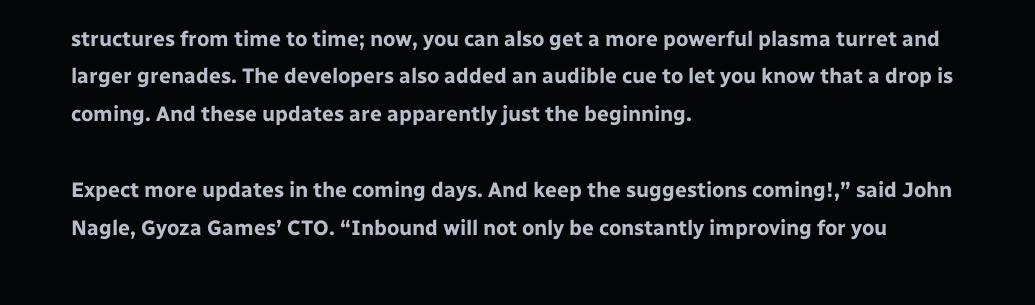structures from time to time; now, you can also get a more powerful plasma turret and larger grenades. The developers also added an audible cue to let you know that a drop is coming. And these updates are apparently just the beginning.

Expect more updates in the coming days. And keep the suggestions coming!,” said John Nagle, Gyoza Games’ CTO. “Inbound will not only be constantly improving for you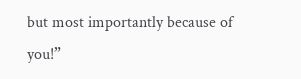but most importantly because of you!”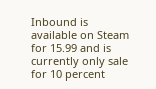Inbound is available on Steam for 15.99 and is currently only sale for 10 percent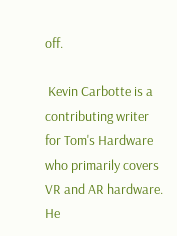off.

 Kevin Carbotte is a contributing writer for Tom's Hardware who primarily covers VR and AR hardware. He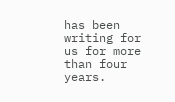has been writing for us for more than four years.